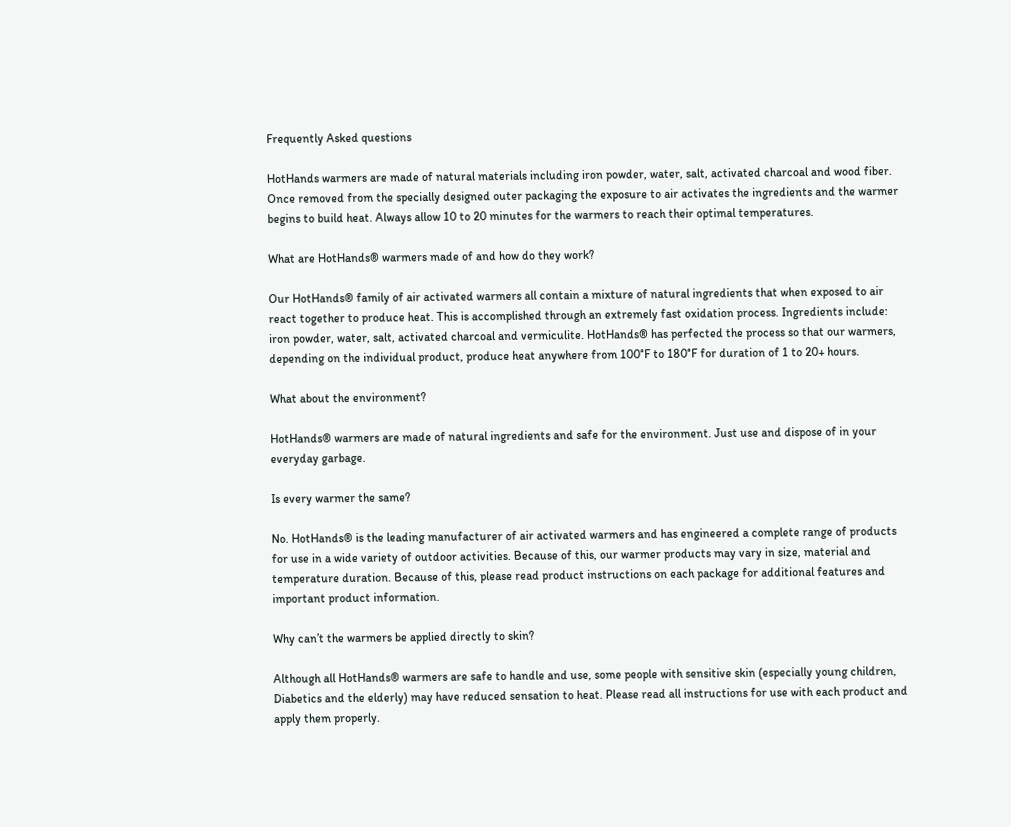Frequently Asked questions

HotHands warmers are made of natural materials including iron powder, water, salt, activated charcoal and wood fiber. Once removed from the specially designed outer packaging the exposure to air activates the ingredients and the warmer begins to build heat. Always allow 10 to 20 minutes for the warmers to reach their optimal temperatures.

What are HotHands® warmers made of and how do they work?

Our HotHands® family of air activated warmers all contain a mixture of natural ingredients that when exposed to air react together to produce heat. This is accomplished through an extremely fast oxidation process. Ingredients include: iron powder, water, salt, activated charcoal and vermiculite. HotHands® has perfected the process so that our warmers, depending on the individual product, produce heat anywhere from 100°F to 180°F for duration of 1 to 20+ hours.

What about the environment?

HotHands® warmers are made of natural ingredients and safe for the environment. Just use and dispose of in your everyday garbage.

Is every warmer the same?

No. HotHands® is the leading manufacturer of air activated warmers and has engineered a complete range of products for use in a wide variety of outdoor activities. Because of this, our warmer products may vary in size, material and temperature duration. Because of this, please read product instructions on each package for additional features and important product information.

Why can’t the warmers be applied directly to skin?

Although all HotHands® warmers are safe to handle and use, some people with sensitive skin (especially young children, Diabetics and the elderly) may have reduced sensation to heat. Please read all instructions for use with each product and apply them properly.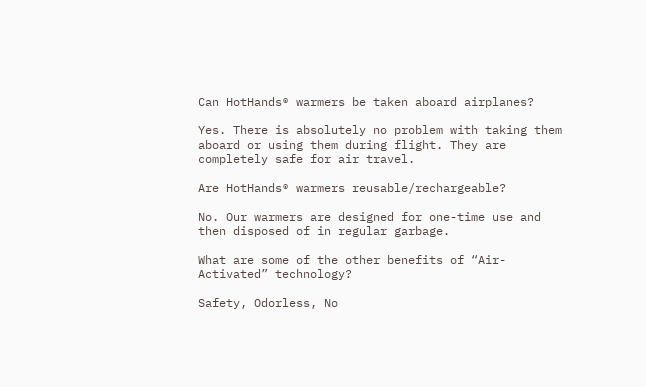Can HotHands® warmers be taken aboard airplanes?

Yes. There is absolutely no problem with taking them aboard or using them during flight. They are completely safe for air travel.

Are HotHands® warmers reusable/rechargeable?

No. Our warmers are designed for one-time use and then disposed of in regular garbage.

What are some of the other benefits of “Air-Activated” technology?

Safety, Odorless, No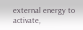external energy to activate,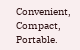Convenient, Compact, Portable.